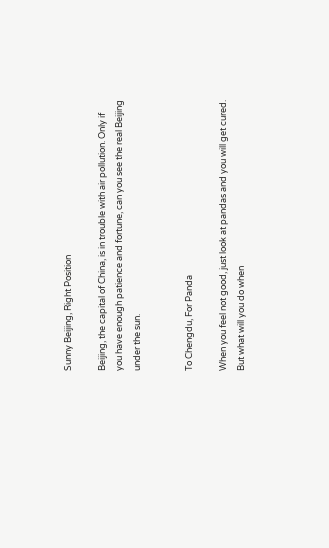Sunny Beijing, Right Position

Beijing, the capital of China, is in trouble with air pollution. Only if you have enough patience and fortune, can you see the real Beijing under the sun.


To Chengdu, For Panda

When you feel not good, just look at pandas and you will get cured. But what will you do when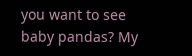you want to see baby pandas? My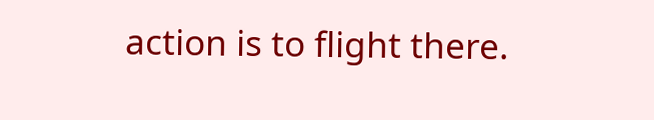action is to flight there.